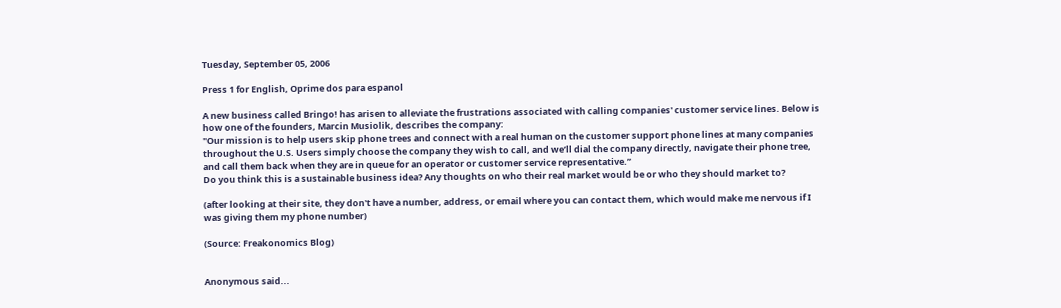Tuesday, September 05, 2006

Press 1 for English, Oprime dos para espanol

A new business called Bringo! has arisen to alleviate the frustrations associated with calling companies' customer service lines. Below is how one of the founders, Marcin Musiolik, describes the company:
"Our mission is to help users skip phone trees and connect with a real human on the customer support phone lines at many companies throughout the U.S. Users simply choose the company they wish to call, and we’ll dial the company directly, navigate their phone tree, and call them back when they are in queue for an operator or customer service representative.”
Do you think this is a sustainable business idea? Any thoughts on who their real market would be or who they should market to?

(after looking at their site, they don't have a number, address, or email where you can contact them, which would make me nervous if I was giving them my phone number)

(Source: Freakonomics Blog)


Anonymous said...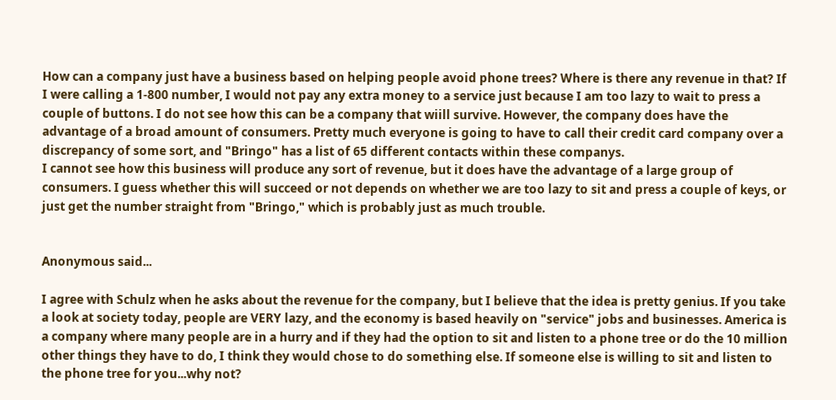How can a company just have a business based on helping people avoid phone trees? Where is there any revenue in that? If I were calling a 1-800 number, I would not pay any extra money to a service just because I am too lazy to wait to press a couple of buttons. I do not see how this can be a company that wiill survive. However, the company does have the advantage of a broad amount of consumers. Pretty much everyone is going to have to call their credit card company over a discrepancy of some sort, and "Bringo" has a list of 65 different contacts within these companys.
I cannot see how this business will produce any sort of revenue, but it does have the advantage of a large group of consumers. I guess whether this will succeed or not depends on whether we are too lazy to sit and press a couple of keys, or just get the number straight from "Bringo," which is probably just as much trouble.


Anonymous said...

I agree with Schulz when he asks about the revenue for the company, but I believe that the idea is pretty genius. If you take a look at society today, people are VERY lazy, and the economy is based heavily on "service" jobs and businesses. America is a company where many people are in a hurry and if they had the option to sit and listen to a phone tree or do the 10 million other things they have to do, I think they would chose to do something else. If someone else is willing to sit and listen to the phone tree for you...why not?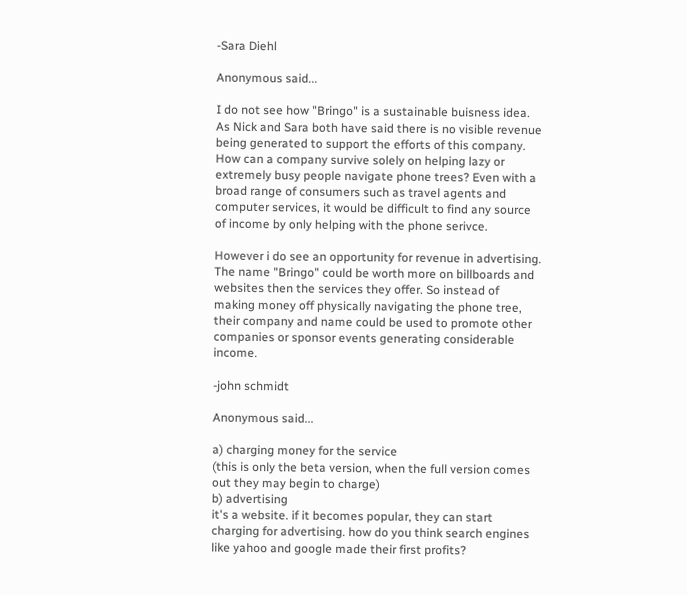-Sara Diehl

Anonymous said...

I do not see how "Bringo" is a sustainable buisness idea. As Nick and Sara both have said there is no visible revenue being generated to support the efforts of this company. How can a company survive solely on helping lazy or extremely busy people navigate phone trees? Even with a broad range of consumers such as travel agents and computer services, it would be difficult to find any source of income by only helping with the phone serivce.

However i do see an opportunity for revenue in advertising. The name "Bringo" could be worth more on billboards and websites then the services they offer. So instead of making money off physically navigating the phone tree, their company and name could be used to promote other companies or sponsor events generating considerable income.

-john schmidt

Anonymous said...

a) charging money for the service
(this is only the beta version, when the full version comes out they may begin to charge)
b) advertising
it's a website. if it becomes popular, they can start charging for advertising. how do you think search engines like yahoo and google made their first profits?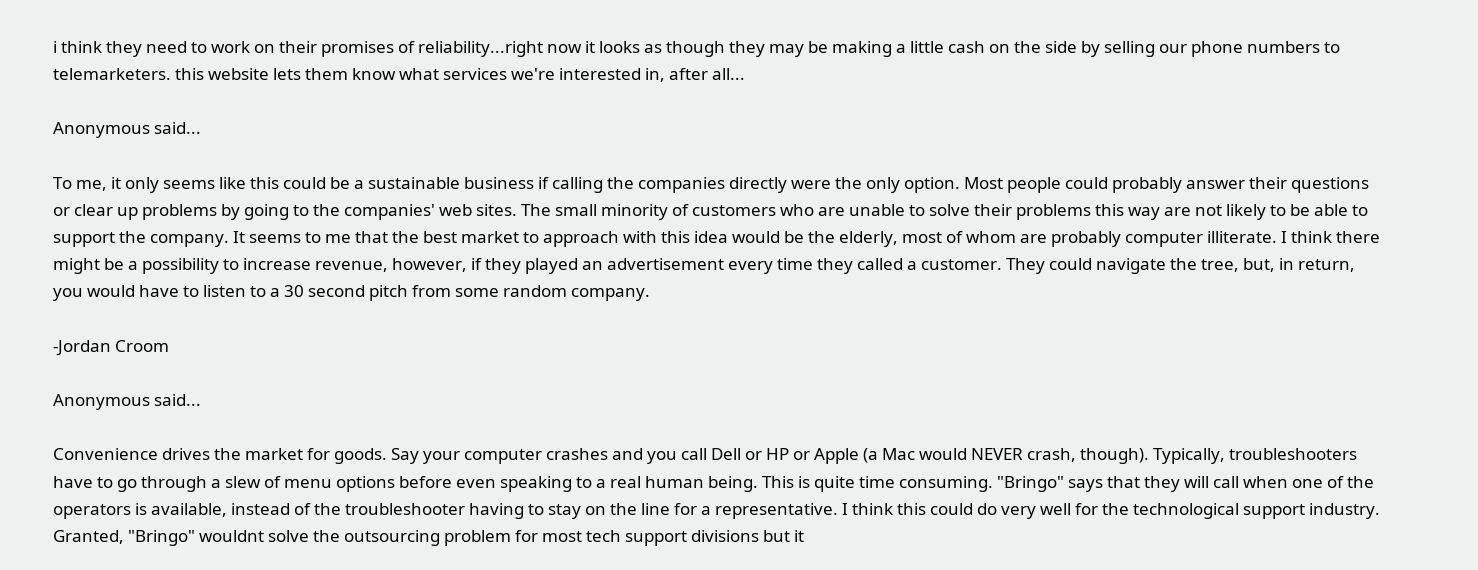i think they need to work on their promises of reliability...right now it looks as though they may be making a little cash on the side by selling our phone numbers to telemarketers. this website lets them know what services we're interested in, after all...

Anonymous said...

To me, it only seems like this could be a sustainable business if calling the companies directly were the only option. Most people could probably answer their questions or clear up problems by going to the companies' web sites. The small minority of customers who are unable to solve their problems this way are not likely to be able to support the company. It seems to me that the best market to approach with this idea would be the elderly, most of whom are probably computer illiterate. I think there might be a possibility to increase revenue, however, if they played an advertisement every time they called a customer. They could navigate the tree, but, in return, you would have to listen to a 30 second pitch from some random company.

-Jordan Croom

Anonymous said...

Convenience drives the market for goods. Say your computer crashes and you call Dell or HP or Apple (a Mac would NEVER crash, though). Typically, troubleshooters have to go through a slew of menu options before even speaking to a real human being. This is quite time consuming. "Bringo" says that they will call when one of the operators is available, instead of the troubleshooter having to stay on the line for a representative. I think this could do very well for the technological support industry. Granted, "Bringo" wouldnt solve the outsourcing problem for most tech support divisions but it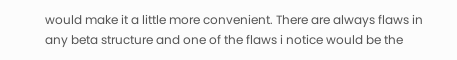would make it a little more convenient. There are always flaws in any beta structure and one of the flaws i notice would be the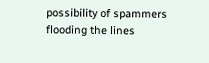possibility of spammers flooding the lines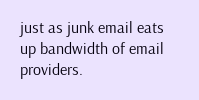just as junk email eats up bandwidth of email providers.